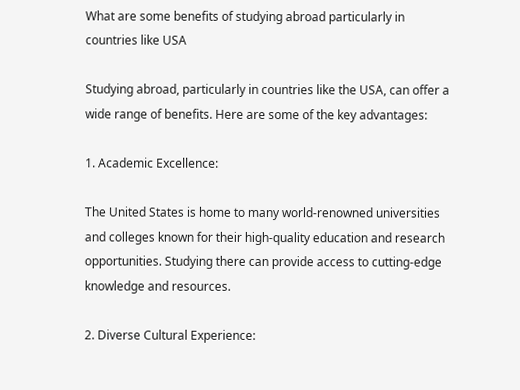What are some benefits of studying abroad particularly in countries like USA

Studying abroad, particularly in countries like the USA, can offer a wide range of benefits. Here are some of the key advantages:

1. Academic Excellence:

The United States is home to many world-renowned universities and colleges known for their high-quality education and research opportunities. Studying there can provide access to cutting-edge knowledge and resources.

2. Diverse Cultural Experience: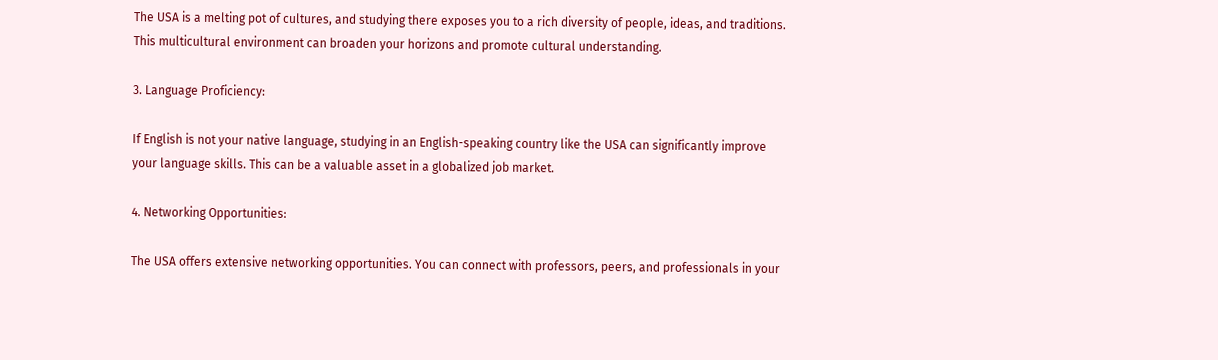The USA is a melting pot of cultures, and studying there exposes you to a rich diversity of people, ideas, and traditions. This multicultural environment can broaden your horizons and promote cultural understanding.

3. Language Proficiency:

If English is not your native language, studying in an English-speaking country like the USA can significantly improve your language skills. This can be a valuable asset in a globalized job market.

4. Networking Opportunities:

The USA offers extensive networking opportunities. You can connect with professors, peers, and professionals in your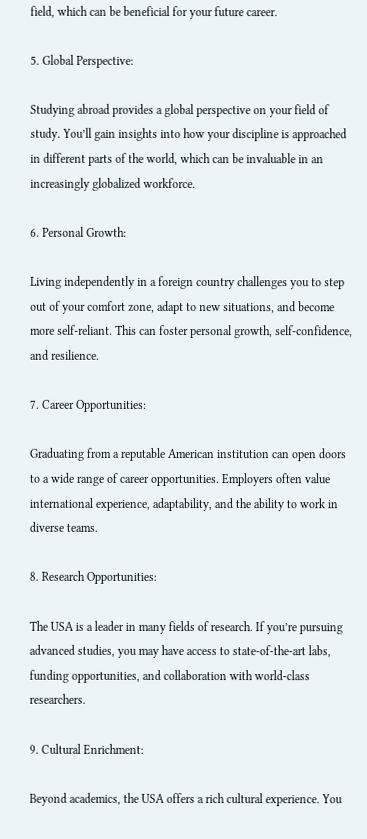field, which can be beneficial for your future career.

5. Global Perspective:

Studying abroad provides a global perspective on your field of study. You’ll gain insights into how your discipline is approached in different parts of the world, which can be invaluable in an increasingly globalized workforce.

6. Personal Growth:

Living independently in a foreign country challenges you to step out of your comfort zone, adapt to new situations, and become more self-reliant. This can foster personal growth, self-confidence, and resilience.

7. Career Opportunities:

Graduating from a reputable American institution can open doors to a wide range of career opportunities. Employers often value international experience, adaptability, and the ability to work in diverse teams.

8. Research Opportunities:

The USA is a leader in many fields of research. If you’re pursuing advanced studies, you may have access to state-of-the-art labs, funding opportunities, and collaboration with world-class researchers.

9. Cultural Enrichment:

Beyond academics, the USA offers a rich cultural experience. You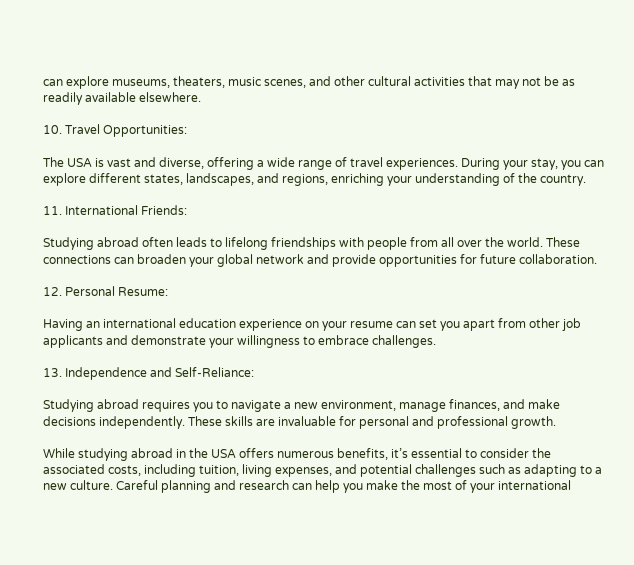can explore museums, theaters, music scenes, and other cultural activities that may not be as readily available elsewhere.

10. Travel Opportunities:

The USA is vast and diverse, offering a wide range of travel experiences. During your stay, you can explore different states, landscapes, and regions, enriching your understanding of the country.

11. International Friends:

Studying abroad often leads to lifelong friendships with people from all over the world. These connections can broaden your global network and provide opportunities for future collaboration.

12. Personal Resume:

Having an international education experience on your resume can set you apart from other job applicants and demonstrate your willingness to embrace challenges.

13. Independence and Self-Reliance:

Studying abroad requires you to navigate a new environment, manage finances, and make decisions independently. These skills are invaluable for personal and professional growth.

While studying abroad in the USA offers numerous benefits, it’s essential to consider the associated costs, including tuition, living expenses, and potential challenges such as adapting to a new culture. Careful planning and research can help you make the most of your international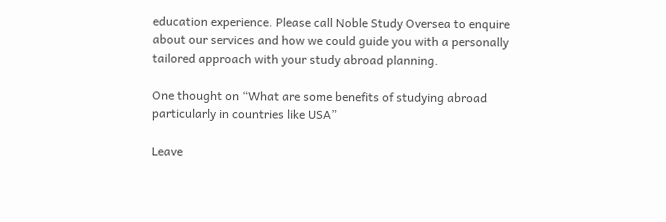education experience. Please call Noble Study Oversea to enquire about our services and how we could guide you with a personally tailored approach with your study abroad planning.

One thought on “What are some benefits of studying abroad particularly in countries like USA”

Leave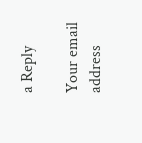a Reply

Your email address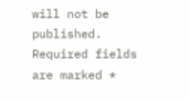will not be published. Required fields are marked *